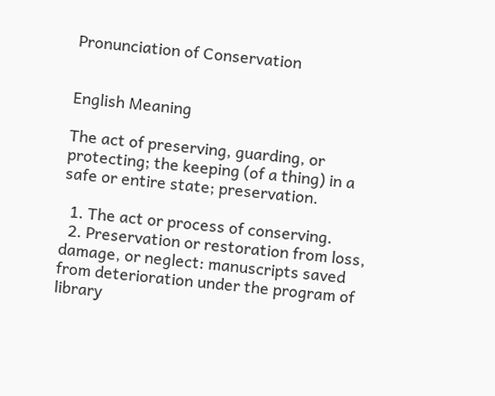Pronunciation of Conservation


English Meaning

The act of preserving, guarding, or protecting; the keeping (of a thing) in a safe or entire state; preservation.

  1. The act or process of conserving.
  2. Preservation or restoration from loss, damage, or neglect: manuscripts saved from deterioration under the program of library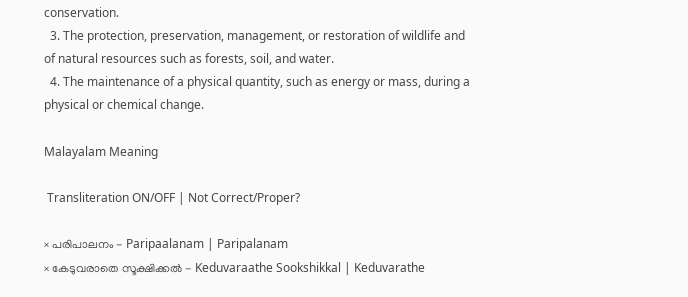conservation.
  3. The protection, preservation, management, or restoration of wildlife and of natural resources such as forests, soil, and water.
  4. The maintenance of a physical quantity, such as energy or mass, during a physical or chemical change.

Malayalam Meaning

 Transliteration ON/OFF | Not Correct/Proper?

× പരിപാലനം - Paripaalanam | Paripalanam
× കേടുവരാതെ സൂക്ഷിക്കല്‍ - Keduvaraathe Sookshikkal | Keduvarathe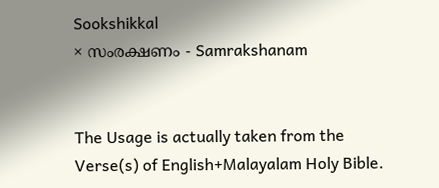Sookshikkal
× സംരക്ഷണം - Samrakshanam


The Usage is actually taken from the Verse(s) of English+Malayalam Holy Bible.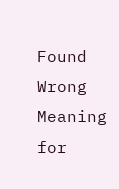Found Wrong Meaning for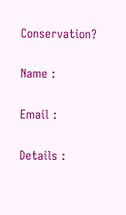Conservation?

Name :

Email :

Details :